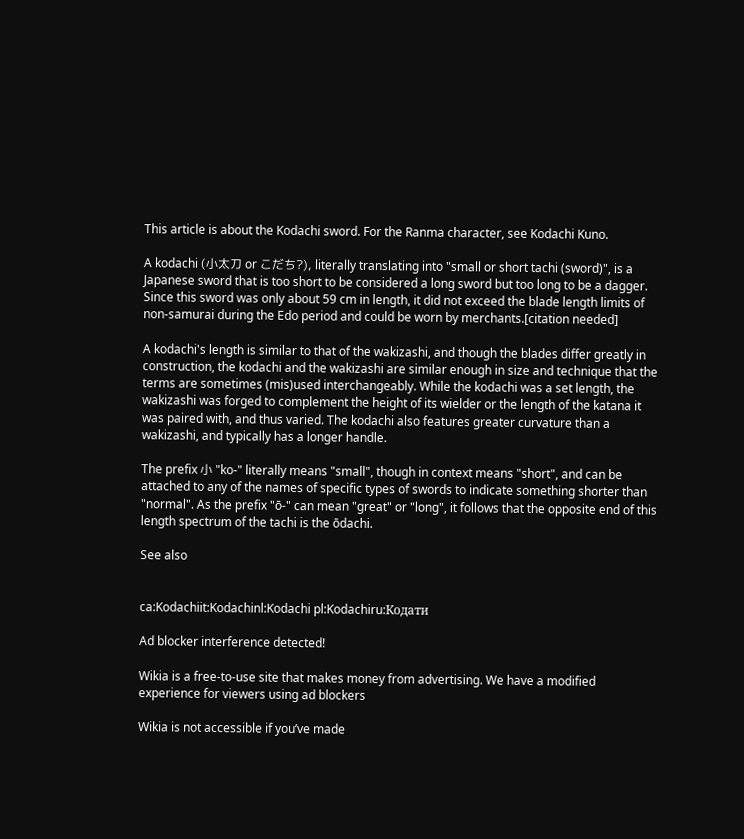This article is about the Kodachi sword. For the Ranma character, see Kodachi Kuno.

A kodachi (小太刀 or こだち?), literally translating into "small or short tachi (sword)", is a Japanese sword that is too short to be considered a long sword but too long to be a dagger. Since this sword was only about 59 cm in length, it did not exceed the blade length limits of non-samurai during the Edo period and could be worn by merchants.[citation needed]

A kodachi's length is similar to that of the wakizashi, and though the blades differ greatly in construction, the kodachi and the wakizashi are similar enough in size and technique that the terms are sometimes (mis)used interchangeably. While the kodachi was a set length, the wakizashi was forged to complement the height of its wielder or the length of the katana it was paired with, and thus varied. The kodachi also features greater curvature than a wakizashi, and typically has a longer handle.

The prefix 小 "ko-" literally means "small", though in context means "short", and can be attached to any of the names of specific types of swords to indicate something shorter than "normal". As the prefix "ō-" can mean "great" or "long", it follows that the opposite end of this length spectrum of the tachi is the ōdachi.

See also


ca:Kodachiit:Kodachinl:Kodachi pl:Kodachiru:Кодати

Ad blocker interference detected!

Wikia is a free-to-use site that makes money from advertising. We have a modified experience for viewers using ad blockers

Wikia is not accessible if you’ve made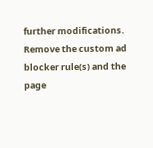further modifications. Remove the custom ad blocker rule(s) and the page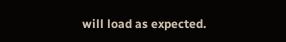will load as expected.